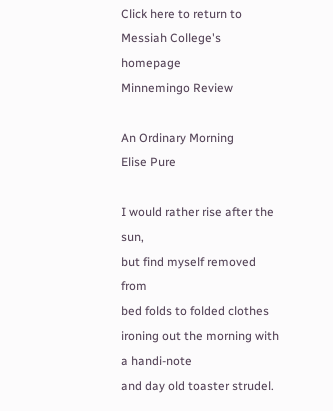Click here to return to Messiah College's homepage
Minnemingo Review

An Ordinary Morning                                 Elise Pure

I would rather rise after the sun,
but find myself removed from
bed folds to folded clothes
ironing out the morning with a handi-note
and day old toaster strudel.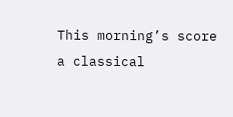This morning’s score a classical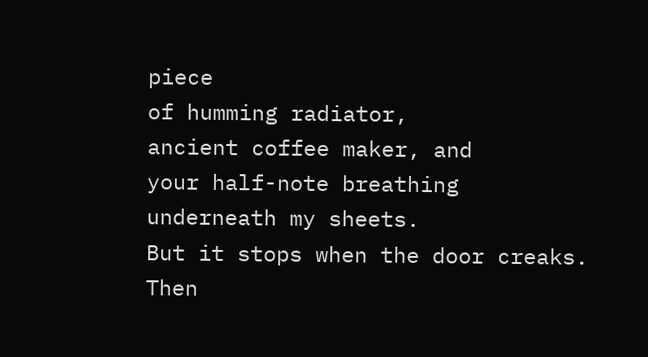piece
of humming radiator,
ancient coffee maker, and
your half-note breathing
underneath my sheets.
But it stops when the door creaks.
Then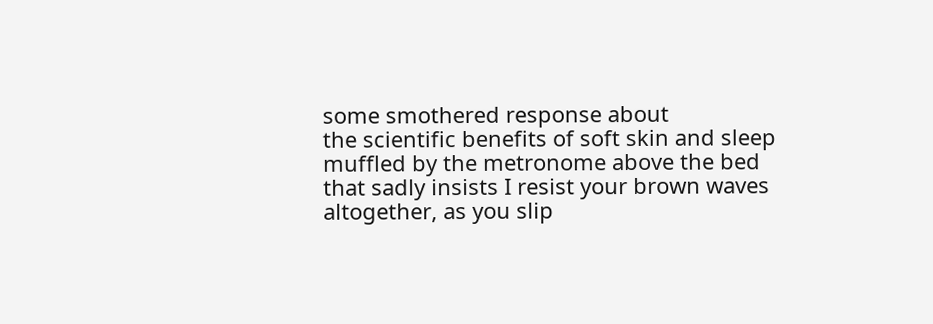some smothered response about
the scientific benefits of soft skin and sleep
muffled by the metronome above the bed
that sadly insists I resist your brown waves
altogether, as you slip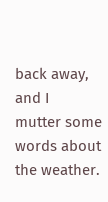back away, and I
mutter some words about the weather.